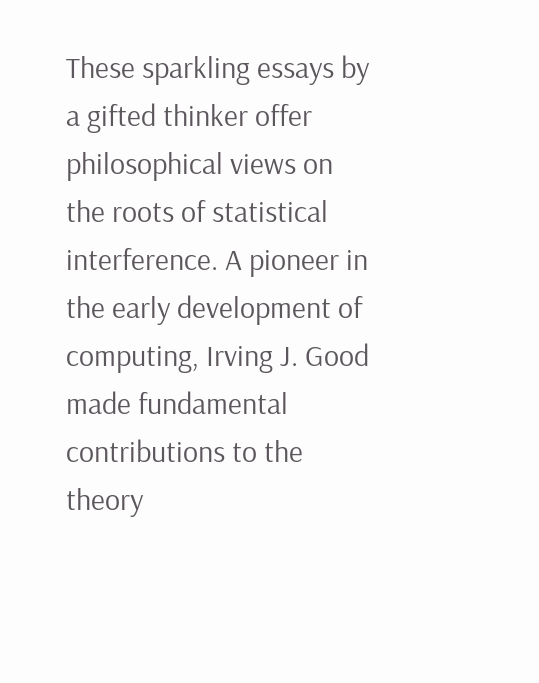These sparkling essays by a gifted thinker offer philosophical views on the roots of statistical interference. A pioneer in the early development of computing, Irving J. Good made fundamental contributions to the theory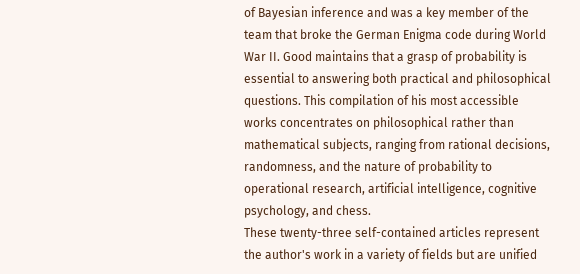of Bayesian inference and was a key member of the team that broke the German Enigma code during World War II. Good maintains that a grasp of probability is essential to answering both practical and philosophical questions. This compilation of his most accessible works concentrates on philosophical rather than mathematical subjects, ranging from rational decisions, randomness, and the nature of probability to operational research, artificial intelligence, cognitive psychology, and chess.
These twenty-three self-contained articles represent the author's work in a variety of fields but are unified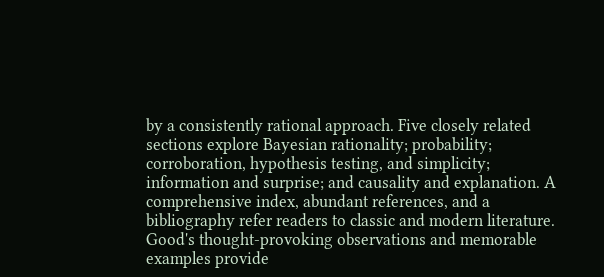by a consistently rational approach. Five closely related sections explore Bayesian rationality; probability; corroboration, hypothesis testing, and simplicity; information and surprise; and causality and explanation. A comprehensive index, abundant references, and a bibliography refer readers to classic and modern literature. Good's thought-provoking observations and memorable examples provide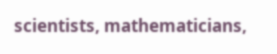scientists, mathematicians,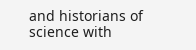and historians of science with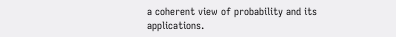a coherent view of probability and its applications.